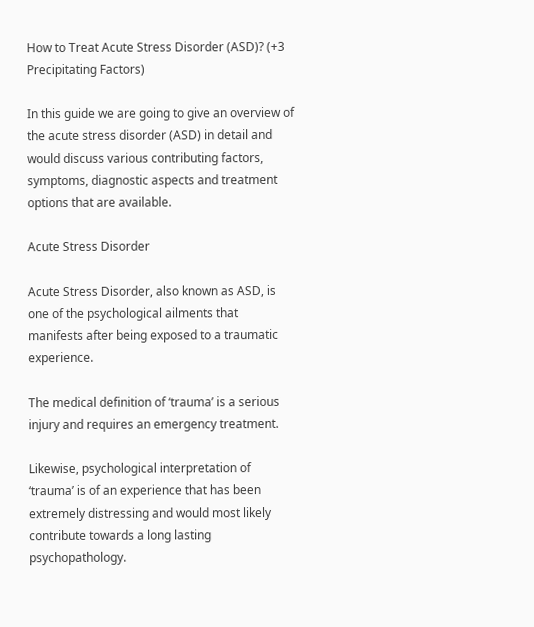How to Treat Acute Stress Disorder (ASD)? (+3 Precipitating Factors)

In this guide we are going to give an overview of the acute stress disorder (ASD) in detail and would discuss various contributing factors, symptoms, diagnostic aspects and treatment options that are available.

Acute Stress Disorder

Acute Stress Disorder, also known as ASD, is one of the psychological ailments that manifests after being exposed to a traumatic experience.

The medical definition of ‘trauma’ is a serious injury and requires an emergency treatment.

Likewise, psychological interpretation of ‘trauma’ is of an experience that has been extremely distressing and would most likely contribute towards a long lasting psychopathology.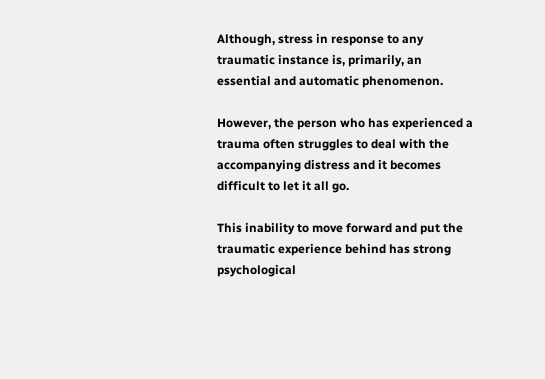Although, stress in response to any traumatic instance is, primarily, an essential and automatic phenomenon.

However, the person who has experienced a trauma often struggles to deal with the accompanying distress and it becomes difficult to let it all go.

This inability to move forward and put the traumatic experience behind has strong psychological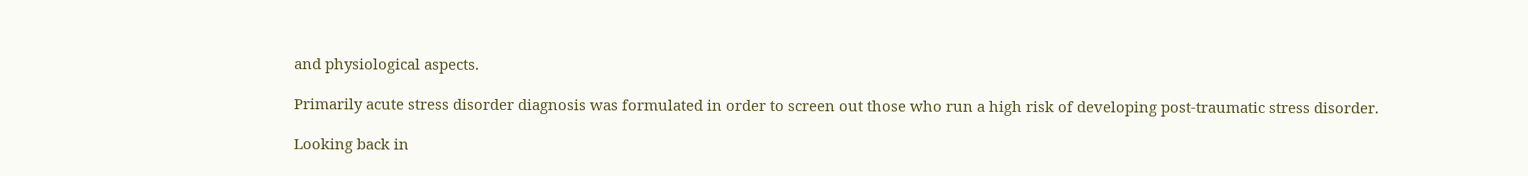and physiological aspects.

Primarily acute stress disorder diagnosis was formulated in order to screen out those who run a high risk of developing post-traumatic stress disorder.

Looking back in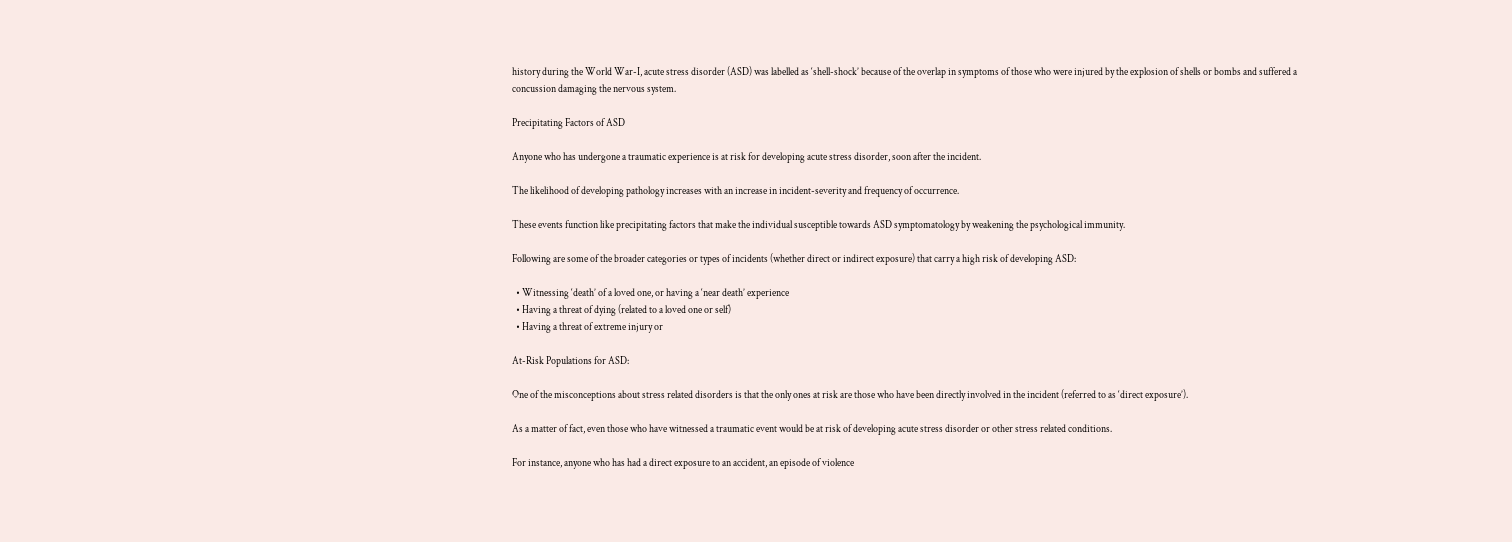history during the World War-I, acute stress disorder (ASD) was labelled as ‘shell-shock’ because of the overlap in symptoms of those who were injured by the explosion of shells or bombs and suffered a concussion damaging the nervous system.

Precipitating Factors of ASD

Anyone who has undergone a traumatic experience is at risk for developing acute stress disorder, soon after the incident.

The likelihood of developing pathology increases with an increase in incident-severity and frequency of occurrence.

These events function like precipitating factors that make the individual susceptible towards ASD symptomatology by weakening the psychological immunity.

Following are some of the broader categories or types of incidents (whether direct or indirect exposure) that carry a high risk of developing ASD:

  • Witnessing ‘death’ of a loved one, or having a ‘near death’ experience
  • Having a threat of dying (related to a loved one or self)
  • Having a threat of extreme injury or

At-Risk Populations for ASD:

One of the misconceptions about stress related disorders is that the only ones at risk are those who have been directly involved in the incident (referred to as ‘direct exposure’).

As a matter of fact, even those who have witnessed a traumatic event would be at risk of developing acute stress disorder or other stress related conditions.

For instance, anyone who has had a direct exposure to an accident, an episode of violence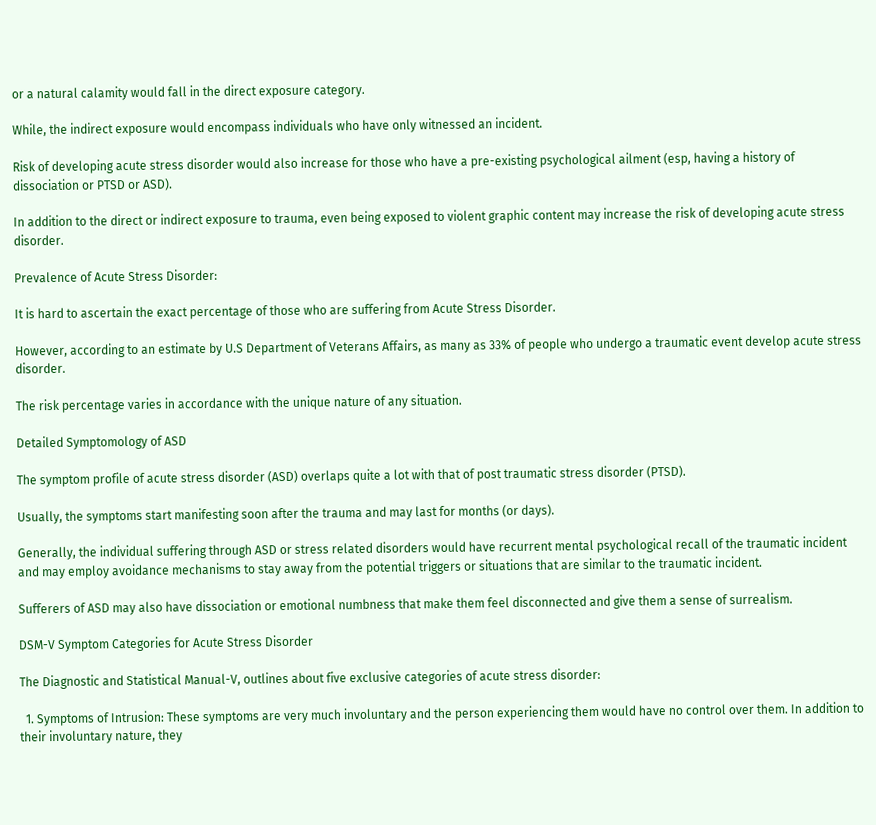or a natural calamity would fall in the direct exposure category.

While, the indirect exposure would encompass individuals who have only witnessed an incident.

Risk of developing acute stress disorder would also increase for those who have a pre-existing psychological ailment (esp, having a history of dissociation or PTSD or ASD).

In addition to the direct or indirect exposure to trauma, even being exposed to violent graphic content may increase the risk of developing acute stress disorder.

Prevalence of Acute Stress Disorder:

It is hard to ascertain the exact percentage of those who are suffering from Acute Stress Disorder.

However, according to an estimate by U.S Department of Veterans Affairs, as many as 33% of people who undergo a traumatic event develop acute stress disorder.

The risk percentage varies in accordance with the unique nature of any situation.

Detailed Symptomology of ASD

The symptom profile of acute stress disorder (ASD) overlaps quite a lot with that of post traumatic stress disorder (PTSD).

Usually, the symptoms start manifesting soon after the trauma and may last for months (or days).

Generally, the individual suffering through ASD or stress related disorders would have recurrent mental psychological recall of the traumatic incident and may employ avoidance mechanisms to stay away from the potential triggers or situations that are similar to the traumatic incident.

Sufferers of ASD may also have dissociation or emotional numbness that make them feel disconnected and give them a sense of surrealism.

DSM-V Symptom Categories for Acute Stress Disorder

The Diagnostic and Statistical Manual-V, outlines about five exclusive categories of acute stress disorder:

  1. Symptoms of Intrusion: These symptoms are very much involuntary and the person experiencing them would have no control over them. In addition to their involuntary nature, they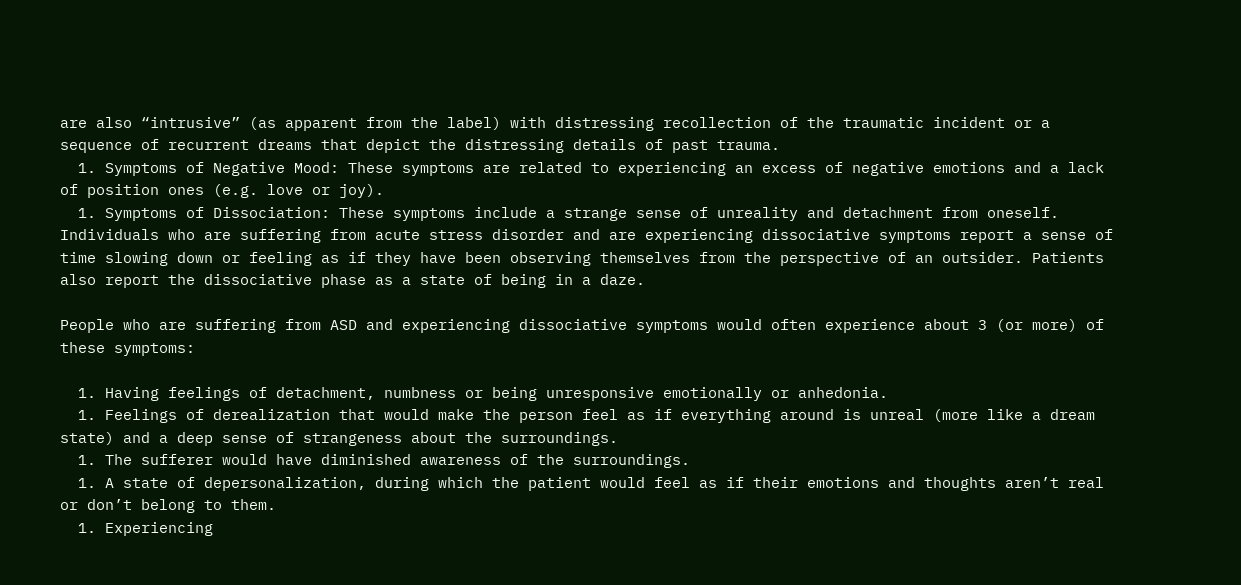are also “intrusive” (as apparent from the label) with distressing recollection of the traumatic incident or a sequence of recurrent dreams that depict the distressing details of past trauma.
  1. Symptoms of Negative Mood: These symptoms are related to experiencing an excess of negative emotions and a lack of position ones (e.g. love or joy).
  1. Symptoms of Dissociation: These symptoms include a strange sense of unreality and detachment from oneself. Individuals who are suffering from acute stress disorder and are experiencing dissociative symptoms report a sense of time slowing down or feeling as if they have been observing themselves from the perspective of an outsider. Patients also report the dissociative phase as a state of being in a daze.

People who are suffering from ASD and experiencing dissociative symptoms would often experience about 3 (or more) of these symptoms:

  1. Having feelings of detachment, numbness or being unresponsive emotionally or anhedonia.
  1. Feelings of derealization that would make the person feel as if everything around is unreal (more like a dream state) and a deep sense of strangeness about the surroundings.
  1. The sufferer would have diminished awareness of the surroundings.
  1. A state of depersonalization, during which the patient would feel as if their emotions and thoughts aren’t real or don’t belong to them.
  1. Experiencing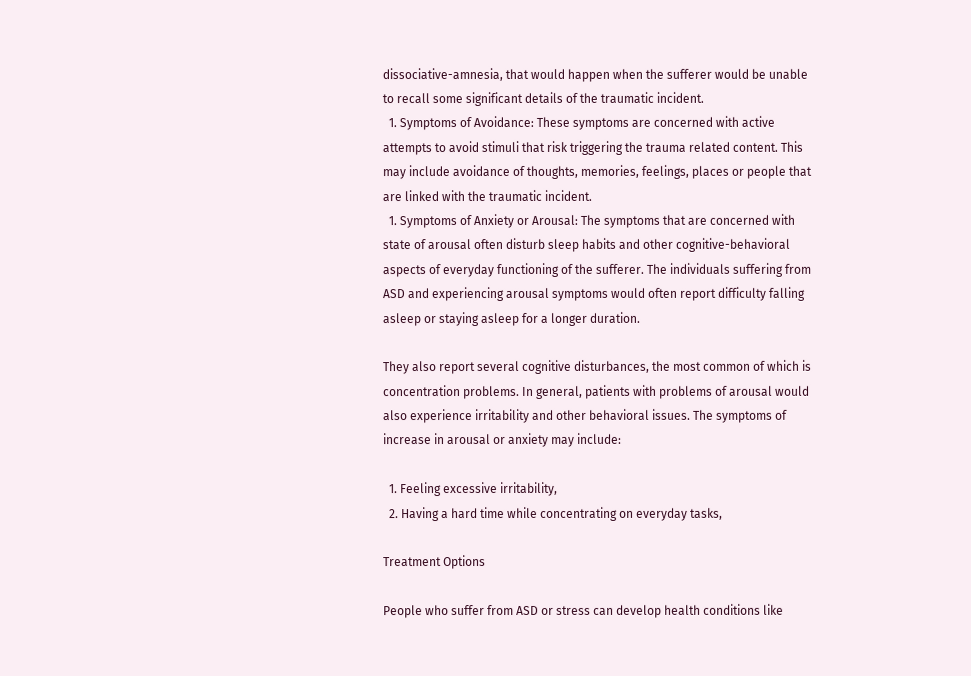dissociative-amnesia, that would happen when the sufferer would be unable to recall some significant details of the traumatic incident.
  1. Symptoms of Avoidance: These symptoms are concerned with active attempts to avoid stimuli that risk triggering the trauma related content. This may include avoidance of thoughts, memories, feelings, places or people that are linked with the traumatic incident.
  1. Symptoms of Anxiety or Arousal: The symptoms that are concerned with state of arousal often disturb sleep habits and other cognitive-behavioral aspects of everyday functioning of the sufferer. The individuals suffering from ASD and experiencing arousal symptoms would often report difficulty falling asleep or staying asleep for a longer duration.

They also report several cognitive disturbances, the most common of which is concentration problems. In general, patients with problems of arousal would also experience irritability and other behavioral issues. The symptoms of increase in arousal or anxiety may include:

  1. Feeling excessive irritability,
  2. Having a hard time while concentrating on everyday tasks,

Treatment Options

People who suffer from ASD or stress can develop health conditions like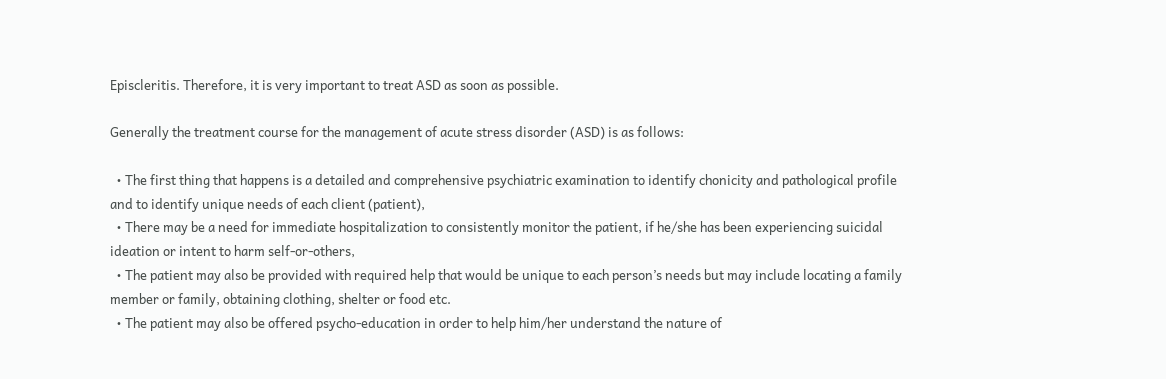Episcleritis. Therefore, it is very important to treat ASD as soon as possible.

Generally the treatment course for the management of acute stress disorder (ASD) is as follows:

  • The first thing that happens is a detailed and comprehensive psychiatric examination to identify chonicity and pathological profile and to identify unique needs of each client (patient),
  • There may be a need for immediate hospitalization to consistently monitor the patient, if he/she has been experiencing suicidal ideation or intent to harm self-or-others,
  • The patient may also be provided with required help that would be unique to each person’s needs but may include locating a family member or family, obtaining clothing, shelter or food etc.
  • The patient may also be offered psycho-education in order to help him/her understand the nature of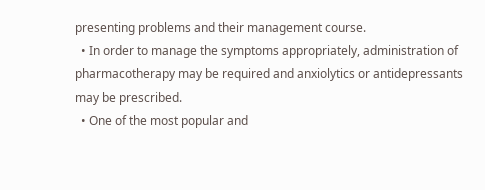presenting problems and their management course.
  • In order to manage the symptoms appropriately, administration of pharmacotherapy may be required and anxiolytics or antidepressants may be prescribed.
  • One of the most popular and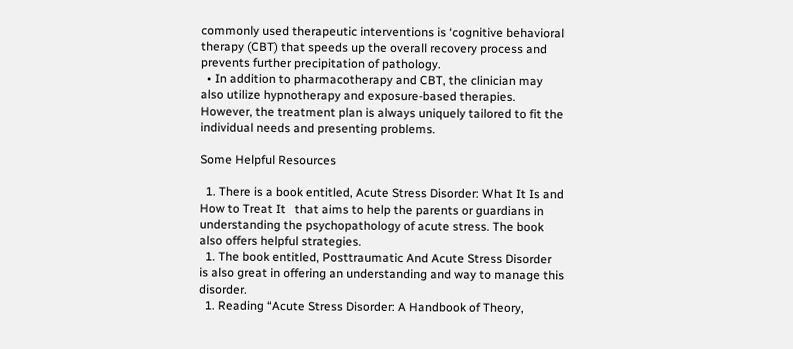commonly used therapeutic interventions is ‘cognitive behavioral therapy (CBT) that speeds up the overall recovery process and prevents further precipitation of pathology.
  • In addition to pharmacotherapy and CBT, the clinician may also utilize hypnotherapy and exposure-based therapies. However, the treatment plan is always uniquely tailored to fit the individual needs and presenting problems.

Some Helpful Resources

  1. There is a book entitled, Acute Stress Disorder: What It Is and How to Treat It   that aims to help the parents or guardians in understanding the psychopathology of acute stress. The book also offers helpful strategies.
  1. The book entitled, Posttraumatic And Acute Stress Disorder  is also great in offering an understanding and way to manage this disorder.
  1. Reading “Acute Stress Disorder: A Handbook of Theory,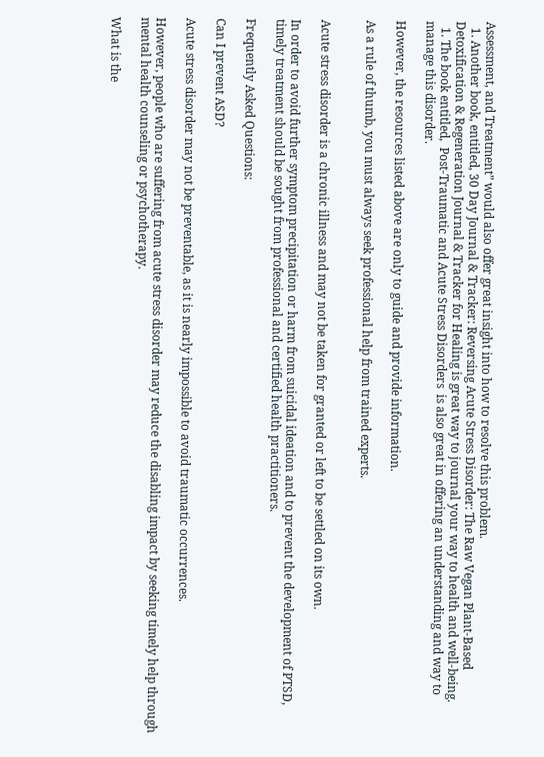Assessment, and Treatment” would also offer great insight into how to resolve this problem.
  1. Another book, entitled, 30 Day Journal & Tracker: Reversing Acute Stress Disorder: The Raw Vegan Plant-Based Detoxification & Regeneration Journal & Tracker for Healing is great way to journal your way to health and well-being.
  1. The book entitled,  Post-Traumatic and Acute Stress Disorders  is also great in offering an understanding and way to manage this disorder.

However, the resources listed above are only to guide and provide information.

As a rule of thumb, you must always seek professional help from trained experts.


Acute stress disorder is a chronic illness and may not be taken for granted or left to be settled on its own.

In order to avoid further symptom precipitation or harm from suicidal ideation and to prevent the development of PTSD, timely treatment should be sought from professional and certified health practitioners.

Frequently Asked Questions:

Can I prevent ASD?

Acute stress disorder may not be preventable, as it is nearly impossible to avoid traumatic occurrences.

However, people who are suffering from acute stress disorder may reduce the disabling impact by seeking timely help through mental health counseling or psychotherapy.

What is the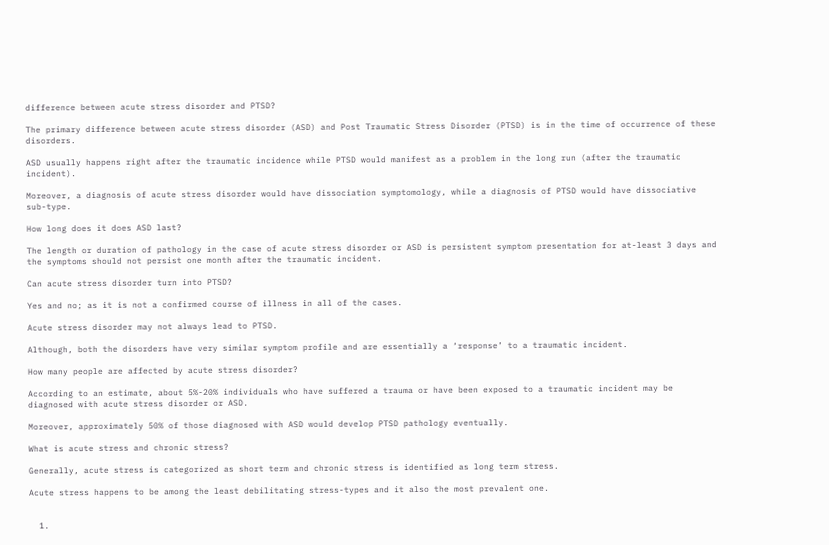difference between acute stress disorder and PTSD?

The primary difference between acute stress disorder (ASD) and Post Traumatic Stress Disorder (PTSD) is in the time of occurrence of these disorders.

ASD usually happens right after the traumatic incidence while PTSD would manifest as a problem in the long run (after the traumatic incident).

Moreover, a diagnosis of acute stress disorder would have dissociation symptomology, while a diagnosis of PTSD would have dissociative sub-type.

How long does it does ASD last?

The length or duration of pathology in the case of acute stress disorder or ASD is persistent symptom presentation for at-least 3 days and the symptoms should not persist one month after the traumatic incident.

Can acute stress disorder turn into PTSD?

Yes and no; as it is not a confirmed course of illness in all of the cases.

Acute stress disorder may not always lead to PTSD.

Although, both the disorders have very similar symptom profile and are essentially a ‘response’ to a traumatic incident.

How many people are affected by acute stress disorder?

According to an estimate, about 5%-20% individuals who have suffered a trauma or have been exposed to a traumatic incident may be diagnosed with acute stress disorder or ASD.

Moreover, approximately 50% of those diagnosed with ASD would develop PTSD pathology eventually.

What is acute stress and chronic stress?

Generally, acute stress is categorized as short term and chronic stress is identified as long term stress.

Acute stress happens to be among the least debilitating stress-types and it also the most prevalent one.


  1.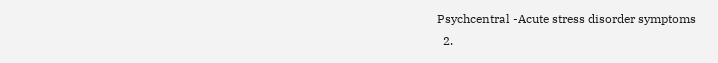Psychcentral -Acute stress disorder symptoms
  2.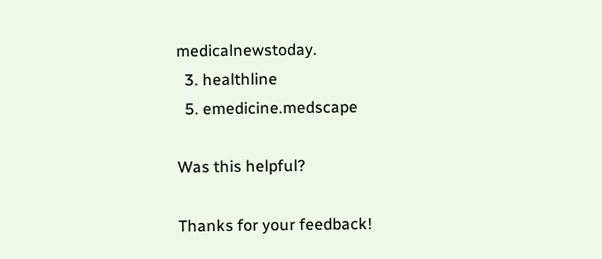medicalnewstoday.
  3. healthline
  5. emedicine.medscape

Was this helpful?

Thanks for your feedback!